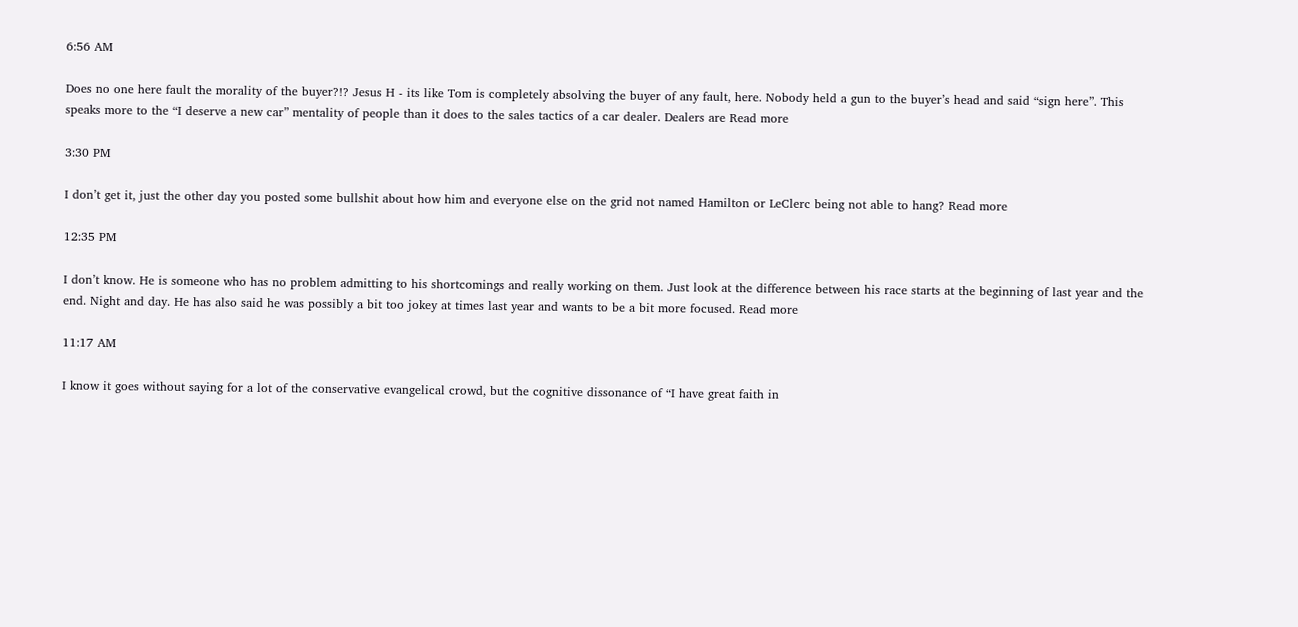6:56 AM

Does no one here fault the morality of the buyer?!? Jesus H - its like Tom is completely absolving the buyer of any fault, here. Nobody held a gun to the buyer’s head and said “sign here”. This speaks more to the “I deserve a new car” mentality of people than it does to the sales tactics of a car dealer. Dealers are Read more

3:30 PM

I don’t get it, just the other day you posted some bullshit about how him and everyone else on the grid not named Hamilton or LeClerc being not able to hang? Read more

12:35 PM

I don’t know. He is someone who has no problem admitting to his shortcomings and really working on them. Just look at the difference between his race starts at the beginning of last year and the end. Night and day. He has also said he was possibly a bit too jokey at times last year and wants to be a bit more focused. Read more

11:17 AM

I know it goes without saying for a lot of the conservative evangelical crowd, but the cognitive dissonance of “I have great faith in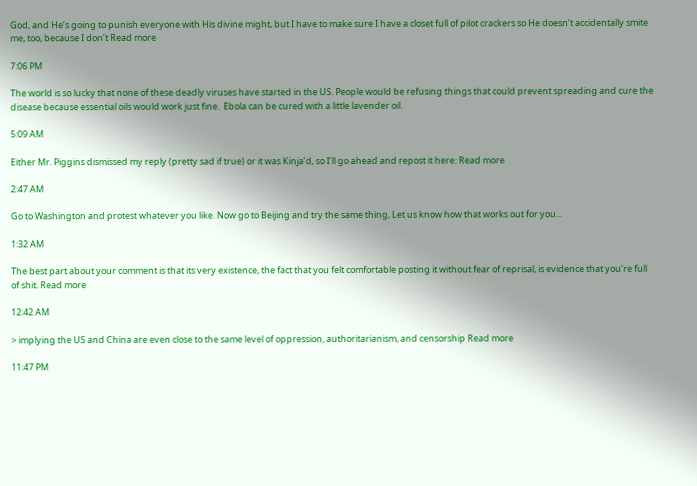God, and He’s going to punish everyone with His divine might, but I have to make sure I have a closet full of pilot crackers so He doesn’t accidentally smite me, too, because I don’t Read more

7:06 PM

The world is so lucky that none of these deadly viruses have started in the US. People would be refusing things that could prevent spreading and cure the disease because essential oils would work just fine.  Ebola can be cured with a little lavender oil.

5:09 AM

Either Mr. Piggins dismissed my reply (pretty sad if true) or it was Kinja’d, so I’ll go ahead and repost it here: Read more

2:47 AM

Go to Washington and protest whatever you like. Now go to Beijing and try the same thing, Let us know how that works out for you...

1:32 AM

The best part about your comment is that its very existence, the fact that you felt comfortable posting it without fear of reprisal, is evidence that you’re full of shit. Read more

12:42 AM

> implying the US and China are even close to the same level of oppression, authoritarianism, and censorship Read more

11:47 PM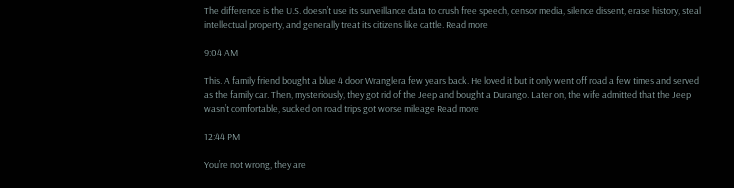The difference is the U.S. doesn’t use its surveillance data to crush free speech, censor media, silence dissent, erase history, steal intellectual property, and generally treat its citizens like cattle. Read more

9:04 AM

This. A family friend bought a blue 4 door Wranglera few years back. He loved it but it only went off road a few times and served as the family car. Then, mysteriously, they got rid of the Jeep and bought a Durango. Later on, the wife admitted that the Jeep wasn’t comfortable, sucked on road trips got worse mileage Read more

12:44 PM

You’re not wrong, they are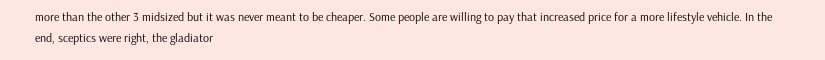more than the other 3 midsized but it was never meant to be cheaper. Some people are willing to pay that increased price for a more lifestyle vehicle. In the end, sceptics were right, the gladiator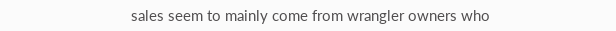sales seem to mainly come from wrangler owners who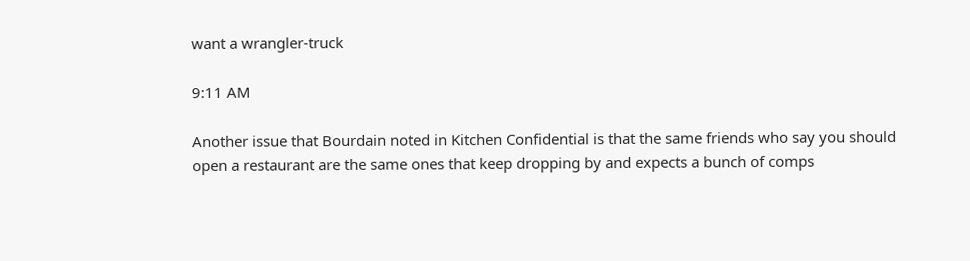want a wrangler-truck

9:11 AM

Another issue that Bourdain noted in Kitchen Confidential is that the same friends who say you should open a restaurant are the same ones that keep dropping by and expects a bunch of comps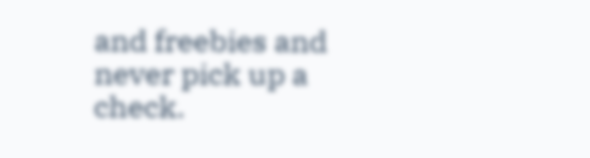and freebies and never pick up a check.